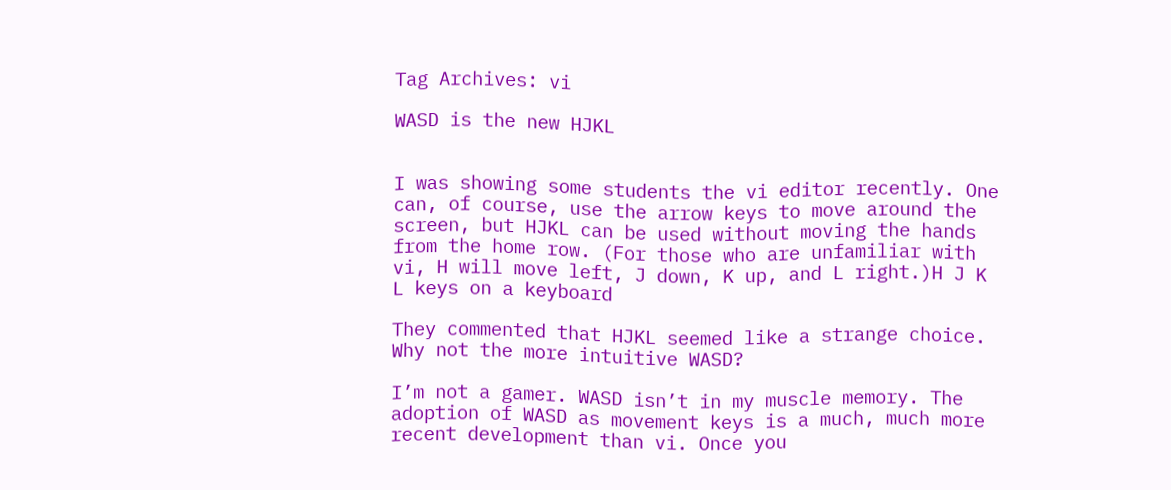Tag Archives: vi

WASD is the new HJKL


I was showing some students the vi editor recently. One can, of course, use the arrow keys to move around the screen, but HJKL can be used without moving the hands from the home row. (For those who are unfamiliar with vi, H will move left, J down, K up, and L right.)H J K L keys on a keyboard

They commented that HJKL seemed like a strange choice. Why not the more intuitive WASD?

I’m not a gamer. WASD isn’t in my muscle memory. The adoption of WASD as movement keys is a much, much more recent development than vi. Once you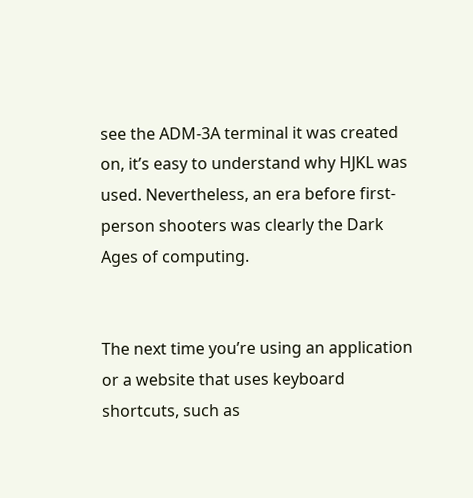see the ADM-3A terminal it was created on, it’s easy to understand why HJKL was used. Nevertheless, an era before first-person shooters was clearly the Dark Ages of computing.


The next time you’re using an application or a website that uses keyboard shortcuts, such as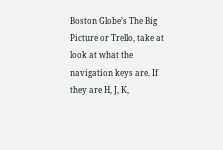Boston Globe’s The Big Picture or Trello, take at look at what the navigation keys are. If they are H, J, K,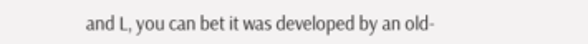and L, you can bet it was developed by an old-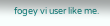fogey vi user like me.